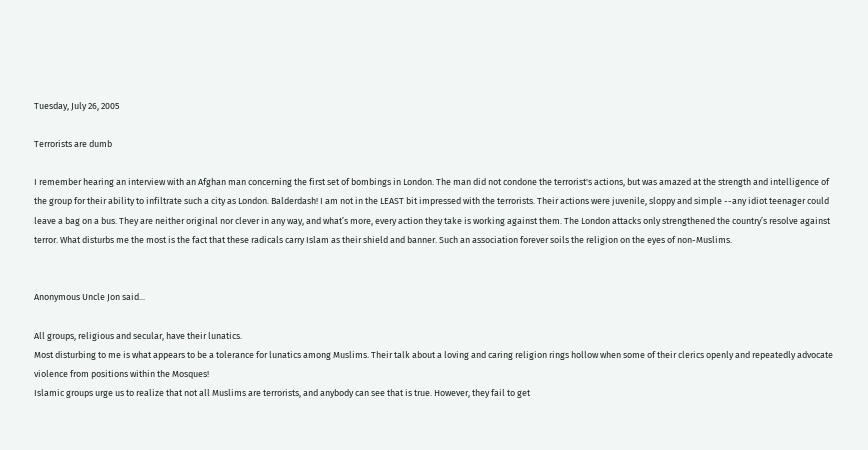Tuesday, July 26, 2005

Terrorists are dumb

I remember hearing an interview with an Afghan man concerning the first set of bombings in London. The man did not condone the terrorist's actions, but was amazed at the strength and intelligence of the group for their ability to infiltrate such a city as London. Balderdash! I am not in the LEAST bit impressed with the terrorists. Their actions were juvenile, sloppy and simple --any idiot teenager could leave a bag on a bus. They are neither original nor clever in any way, and what’s more, every action they take is working against them. The London attacks only strengthened the country’s resolve against terror. What disturbs me the most is the fact that these radicals carry Islam as their shield and banner. Such an association forever soils the religion on the eyes of non-Muslims.


Anonymous Uncle Jon said...

All groups, religious and secular, have their lunatics.
Most disturbing to me is what appears to be a tolerance for lunatics among Muslims. Their talk about a loving and caring religion rings hollow when some of their clerics openly and repeatedly advocate violence from positions within the Mosques!
Islamic groups urge us to realize that not all Muslims are terrorists, and anybody can see that is true. However, they fail to get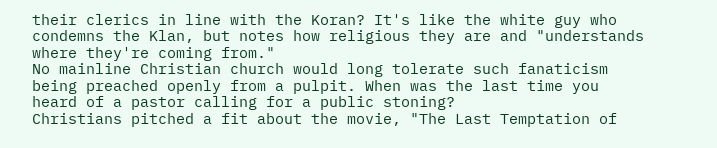their clerics in line with the Koran? It's like the white guy who condemns the Klan, but notes how religious they are and "understands where they're coming from."
No mainline Christian church would long tolerate such fanaticism being preached openly from a pulpit. When was the last time you heard of a pastor calling for a public stoning?
Christians pitched a fit about the movie, "The Last Temptation of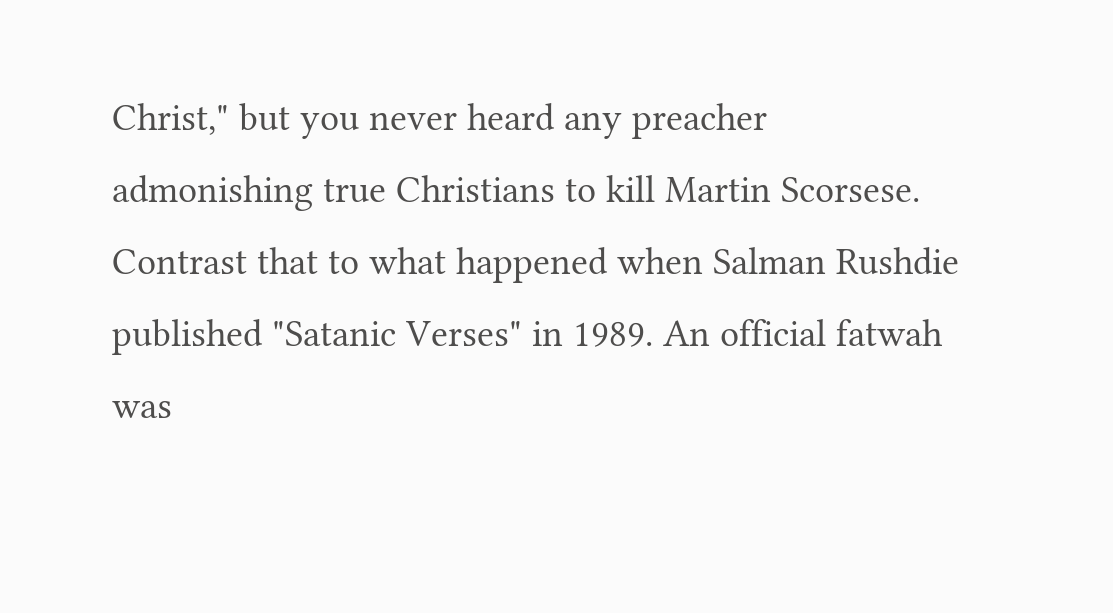Christ," but you never heard any preacher admonishing true Christians to kill Martin Scorsese.
Contrast that to what happened when Salman Rushdie published "Satanic Verses" in 1989. An official fatwah was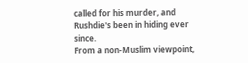called for his murder, and Rushdie's been in hiding ever since.
From a non-Muslim viewpoint,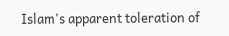Islam's apparent toleration of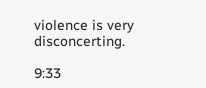violence is very disconcerting.

9:33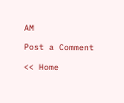AM

Post a Comment

<< Home